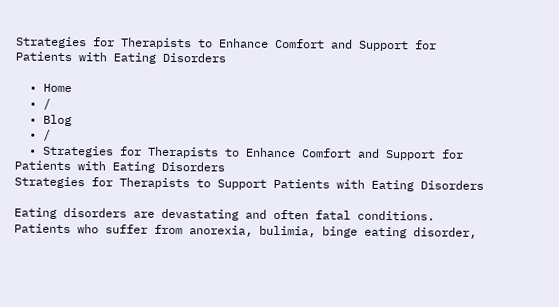Strategies for Therapists to Enhance Comfort and Support for Patients with Eating Disorders

  • Home
  • /
  • Blog
  • /
  • Strategies for Therapists to Enhance Comfort and Support for Patients with Eating Disorders
Strategies for Therapists to Support Patients with Eating Disorders

Eating disorders are devastating and often fatal conditions. Patients who suffer from anorexia, bulimia, binge eating disorder,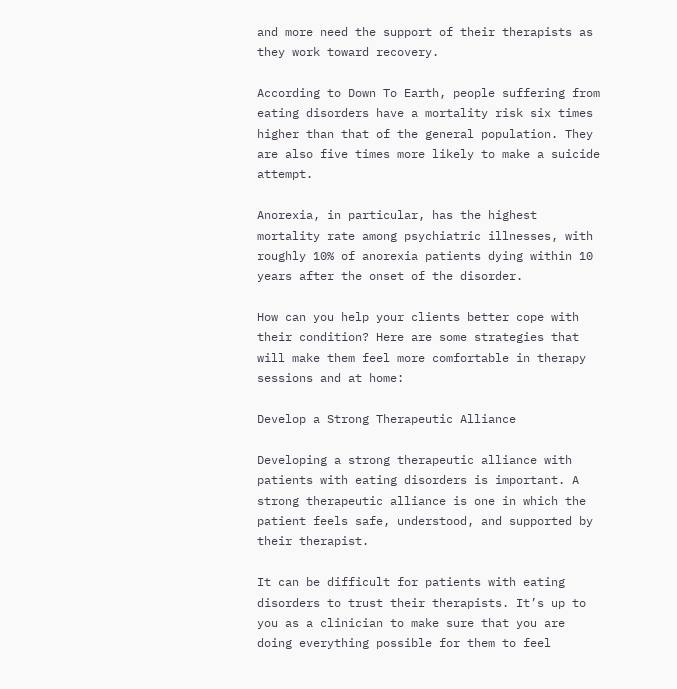and more need the support of their therapists as they work toward recovery.

According to Down To Earth, people suffering from eating disorders have a mortality risk six times higher than that of the general population. They are also five times more likely to make a suicide attempt.

Anorexia, in particular, has the highest mortality rate among psychiatric illnesses, with roughly 10% of anorexia patients dying within 10 years after the onset of the disorder.

How can you help your clients better cope with their condition? Here are some strategies that will make them feel more comfortable in therapy sessions and at home:

Develop a Strong Therapeutic Alliance

Developing a strong therapeutic alliance with patients with eating disorders is important. A strong therapeutic alliance is one in which the patient feels safe, understood, and supported by their therapist.

It can be difficult for patients with eating disorders to trust their therapists. It’s up to you as a clinician to make sure that you are doing everything possible for them to feel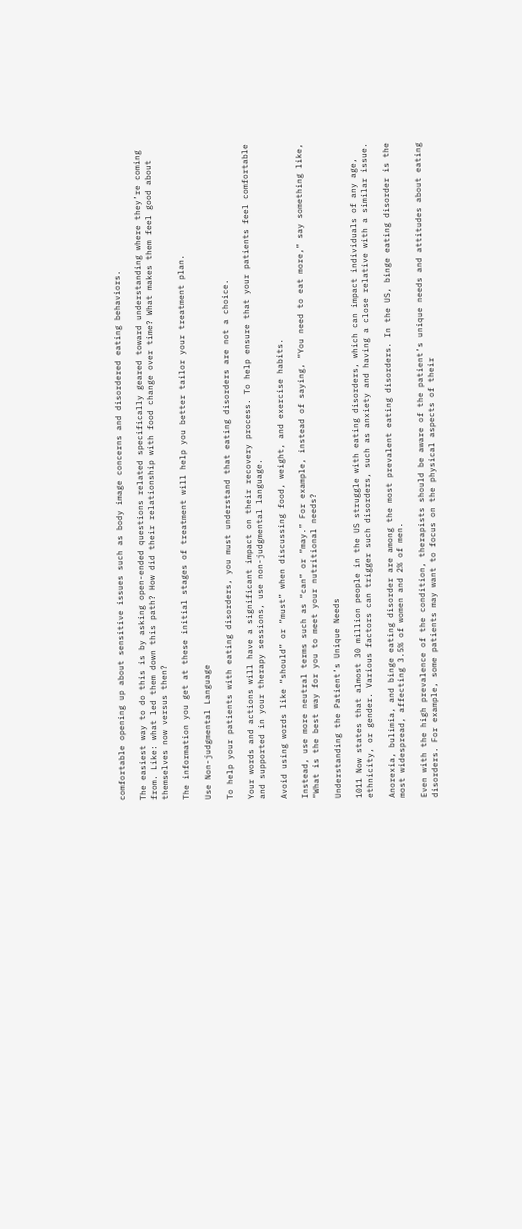comfortable opening up about sensitive issues such as body image concerns and disordered eating behaviors.

The easiest way to do this is by asking open-ended questions related specifically geared toward understanding where they’re coming from. Like: what led them down this path? How did their relationship with food change over time? What makes them feel good about themselves now versus then?

The information you get at these initial stages of treatment will help you better tailor your treatment plan.

Use Non-judgmental Language

To help your patients with eating disorders, you must understand that eating disorders are not a choice.

Your words and actions will have a significant impact on their recovery process. To help ensure that your patients feel comfortable and supported in your therapy sessions, use non-judgmental language.

Avoid using words like “should” or “must” when discussing food, weight, and exercise habits.

Instead, use more neutral terms such as “can” or “may.” For example, instead of saying, “You need to eat more,” say something like, “What is the best way for you to meet your nutritional needs?

Understanding the Patient’s Unique Needs

1011 Now states that almost 30 million people in the US struggle with eating disorders, which can impact individuals of any age, ethnicity, or gender. Various factors can trigger such disorders, such as anxiety and having a close relative with a similar issue.

Anorexia, bulimia, and binge eating disorder are among the most prevalent eating disorders. In the US, binge eating disorder is the most widespread, affecting 3.5% of women and 2% of men.

Even with the high prevalence of the condition, therapists should be aware of the patient’s unique needs and attitudes about eating disorders. For example, some patients may want to focus on the physical aspects of their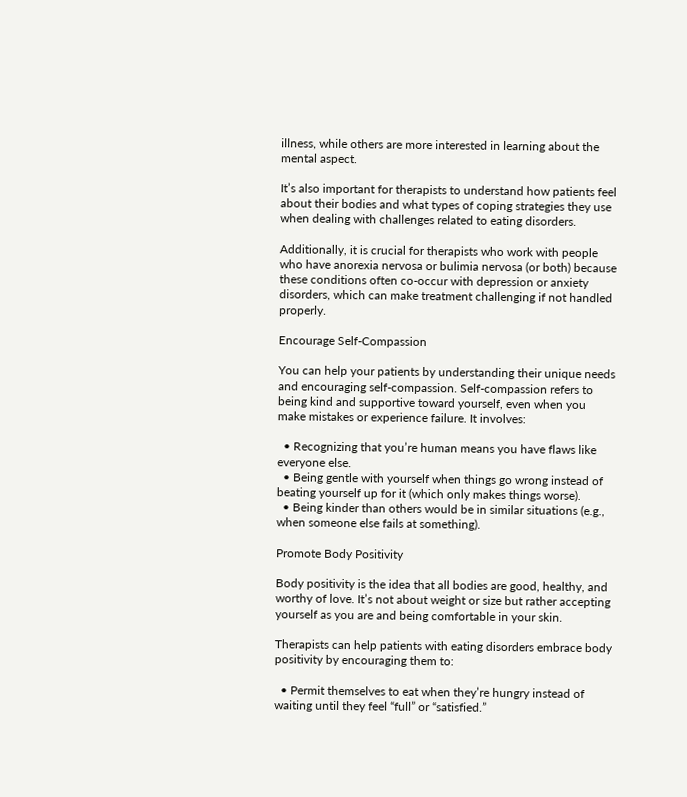illness, while others are more interested in learning about the mental aspect.

It’s also important for therapists to understand how patients feel about their bodies and what types of coping strategies they use when dealing with challenges related to eating disorders.

Additionally, it is crucial for therapists who work with people who have anorexia nervosa or bulimia nervosa (or both) because these conditions often co-occur with depression or anxiety disorders, which can make treatment challenging if not handled properly.

Encourage Self-Compassion

You can help your patients by understanding their unique needs and encouraging self-compassion. Self-compassion refers to being kind and supportive toward yourself, even when you make mistakes or experience failure. It involves:

  • Recognizing that you’re human means you have flaws like everyone else.
  • Being gentle with yourself when things go wrong instead of beating yourself up for it (which only makes things worse).
  • Being kinder than others would be in similar situations (e.g., when someone else fails at something).

Promote Body Positivity

Body positivity is the idea that all bodies are good, healthy, and worthy of love. It’s not about weight or size but rather accepting yourself as you are and being comfortable in your skin.

Therapists can help patients with eating disorders embrace body positivity by encouraging them to:

  • Permit themselves to eat when they’re hungry instead of waiting until they feel “full” or “satisfied.”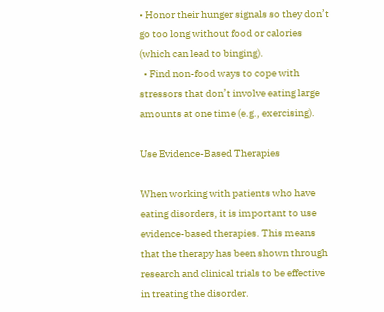• Honor their hunger signals so they don’t go too long without food or calories (which can lead to binging).
  • Find non-food ways to cope with stressors that don’t involve eating large amounts at one time (e.g., exercising).

Use Evidence-Based Therapies

When working with patients who have eating disorders, it is important to use evidence-based therapies. This means that the therapy has been shown through research and clinical trials to be effective in treating the disorder.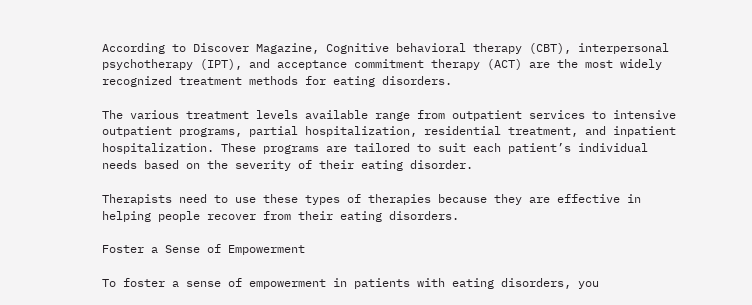According to Discover Magazine, Cognitive behavioral therapy (CBT), interpersonal psychotherapy (IPT), and acceptance commitment therapy (ACT) are the most widely recognized treatment methods for eating disorders.

The various treatment levels available range from outpatient services to intensive outpatient programs, partial hospitalization, residential treatment, and inpatient hospitalization. These programs are tailored to suit each patient’s individual needs based on the severity of their eating disorder.

Therapists need to use these types of therapies because they are effective in helping people recover from their eating disorders.

Foster a Sense of Empowerment

To foster a sense of empowerment in patients with eating disorders, you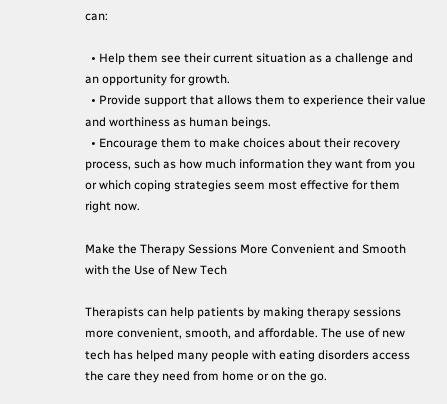can:

  • Help them see their current situation as a challenge and an opportunity for growth.
  • Provide support that allows them to experience their value and worthiness as human beings.
  • Encourage them to make choices about their recovery process, such as how much information they want from you or which coping strategies seem most effective for them right now.

Make the Therapy Sessions More Convenient and Smooth with the Use of New Tech

Therapists can help patients by making therapy sessions more convenient, smooth, and affordable. The use of new tech has helped many people with eating disorders access the care they need from home or on the go.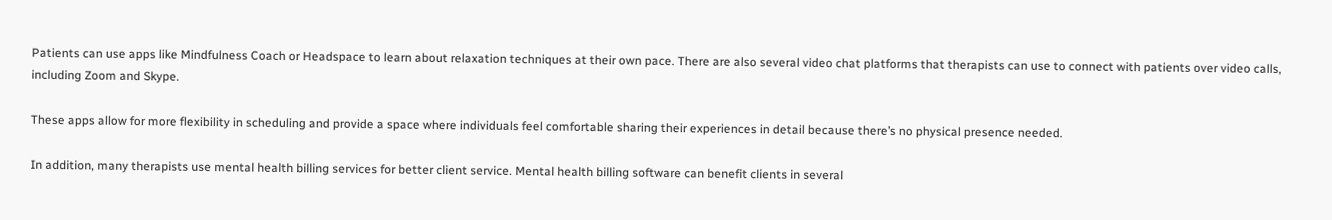Patients can use apps like Mindfulness Coach or Headspace to learn about relaxation techniques at their own pace. There are also several video chat platforms that therapists can use to connect with patients over video calls, including Zoom and Skype.

These apps allow for more flexibility in scheduling and provide a space where individuals feel comfortable sharing their experiences in detail because there’s no physical presence needed.

In addition, many therapists use mental health billing services for better client service. Mental health billing software can benefit clients in several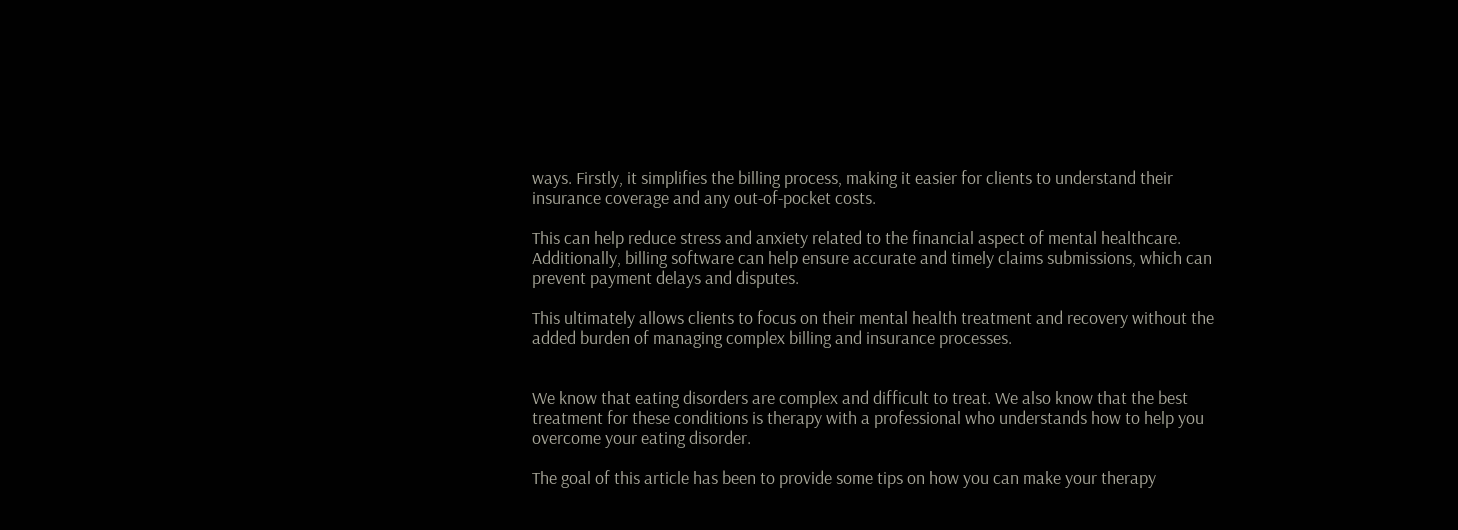ways. Firstly, it simplifies the billing process, making it easier for clients to understand their insurance coverage and any out-of-pocket costs.

This can help reduce stress and anxiety related to the financial aspect of mental healthcare. Additionally, billing software can help ensure accurate and timely claims submissions, which can prevent payment delays and disputes.

This ultimately allows clients to focus on their mental health treatment and recovery without the added burden of managing complex billing and insurance processes.


We know that eating disorders are complex and difficult to treat. We also know that the best treatment for these conditions is therapy with a professional who understands how to help you overcome your eating disorder.

The goal of this article has been to provide some tips on how you can make your therapy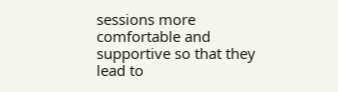sessions more comfortable and supportive so that they lead to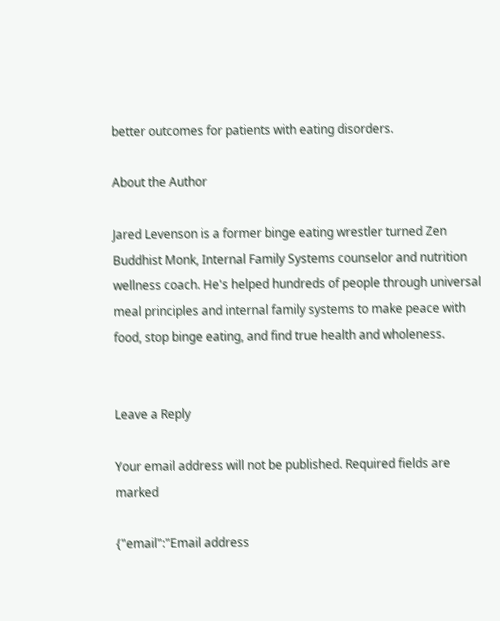better outcomes for patients with eating disorders.

About the Author

Jared Levenson is a former binge eating wrestler turned Zen Buddhist Monk, Internal Family Systems counselor and nutrition wellness coach. He's helped hundreds of people through universal meal principles and internal family systems to make peace with food, stop binge eating, and find true health and wholeness.


Leave a Reply

Your email address will not be published. Required fields are marked

{"email":"Email address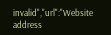invalid","url":"Website address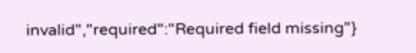invalid","required":"Required field missing"}